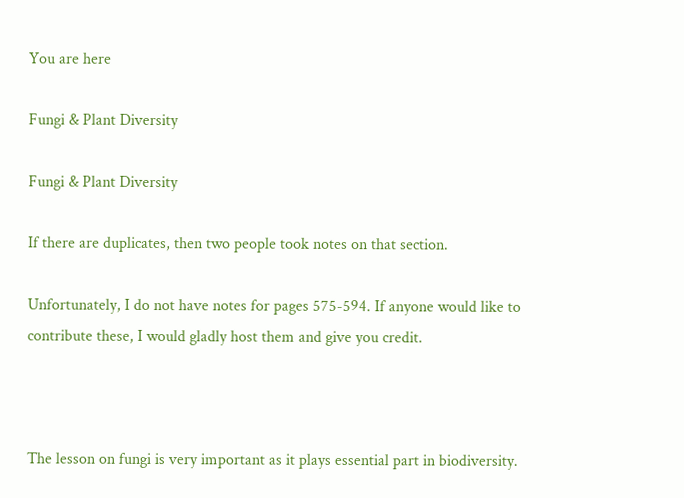You are here

Fungi & Plant Diversity

Fungi & Plant Diversity

If there are duplicates, then two people took notes on that section.

Unfortunately, I do not have notes for pages 575-594. If anyone would like to contribute these, I would gladly host them and give you credit.



The lesson on fungi is very important as it plays essential part in biodiversity.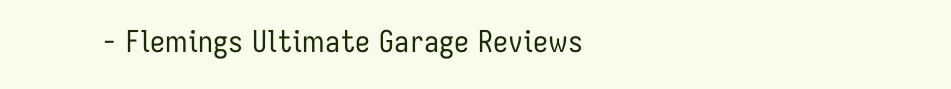- Flemings Ultimate Garage Reviews